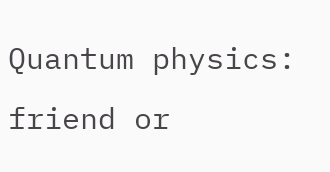Quantum physics: friend or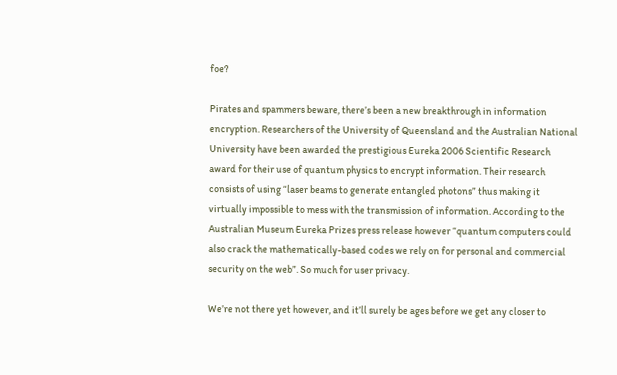foe?

Pirates and spammers beware, there’s been a new breakthrough in information encryption. Researchers of the University of Queensland and the Australian National University have been awarded the prestigious Eureka 2006 Scientific Research award for their use of quantum physics to encrypt information. Their research consists of using “laser beams to generate entangled photons” thus making it virtually impossible to mess with the transmission of information. According to the Australian Museum Eureka Prizes press release however “quantum computers could also crack the mathematically-based codes we rely on for personal and commercial security on the web”. So much for user privacy.

We’re not there yet however, and it’ll surely be ages before we get any closer to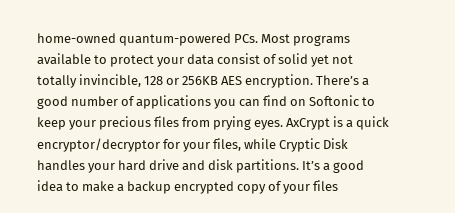home-owned quantum-powered PCs. Most programs available to protect your data consist of solid yet not totally invincible, 128 or 256KB AES encryption. There’s a good number of applications you can find on Softonic to keep your precious files from prying eyes. AxCrypt is a quick encryptor/decryptor for your files, while Cryptic Disk handles your hard drive and disk partitions. It’s a good idea to make a backup encrypted copy of your files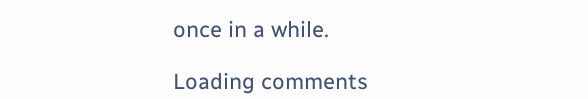once in a while.

Loading comments